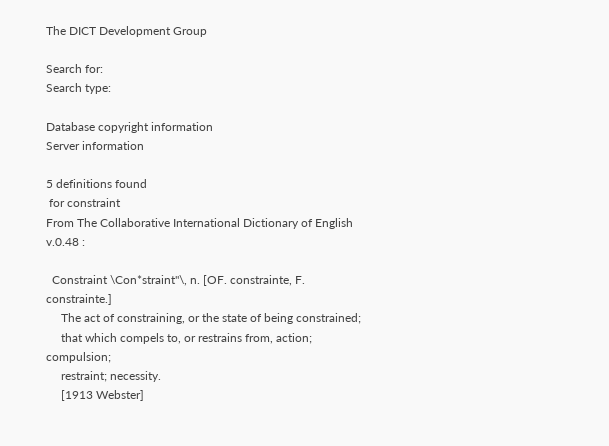The DICT Development Group

Search for:
Search type:

Database copyright information
Server information

5 definitions found
 for constraint
From The Collaborative International Dictionary of English v.0.48 :

  Constraint \Con*straint"\, n. [OF. constrainte, F. constrainte.]
     The act of constraining, or the state of being constrained;
     that which compels to, or restrains from, action; compulsion;
     restraint; necessity.
     [1913 Webster]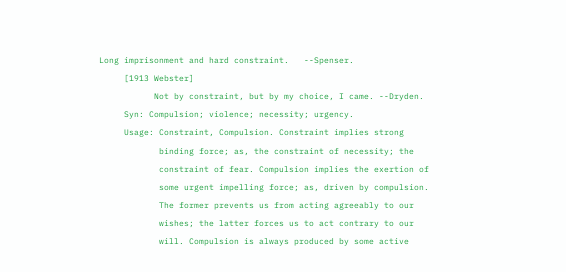Long imprisonment and hard constraint.   --Spenser.
     [1913 Webster]
           Not by constraint, but by my choice, I came. --Dryden.
     Syn: Compulsion; violence; necessity; urgency.
     Usage: Constraint, Compulsion. Constraint implies strong
            binding force; as, the constraint of necessity; the
            constraint of fear. Compulsion implies the exertion of
            some urgent impelling force; as, driven by compulsion.
            The former prevents us from acting agreeably to our
            wishes; the latter forces us to act contrary to our
            will. Compulsion is always produced by some active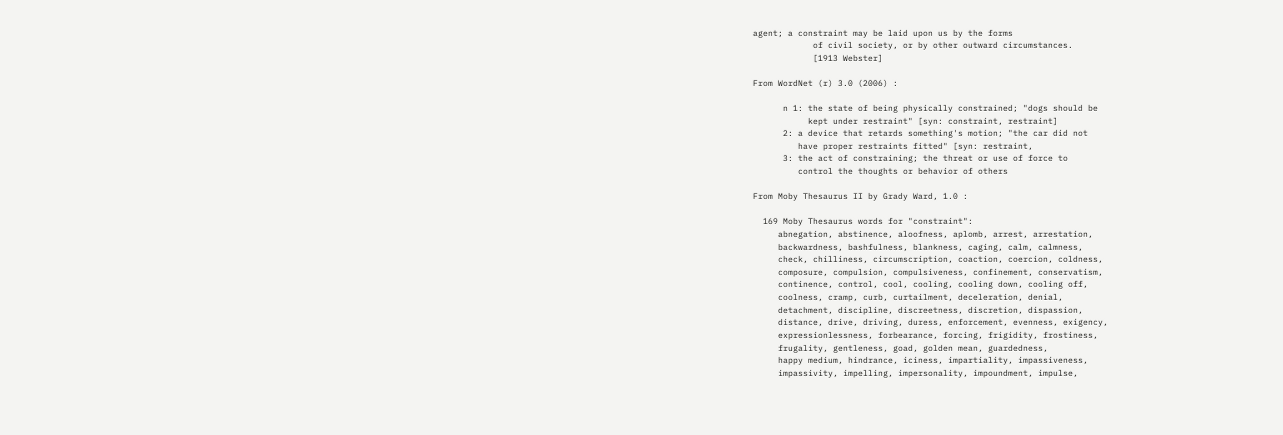agent; a constraint may be laid upon us by the forms
            of civil society, or by other outward circumstances.
            [1913 Webster]

From WordNet (r) 3.0 (2006) :

      n 1: the state of being physically constrained; "dogs should be
           kept under restraint" [syn: constraint, restraint]
      2: a device that retards something's motion; "the car did not
         have proper restraints fitted" [syn: restraint,
      3: the act of constraining; the threat or use of force to
         control the thoughts or behavior of others

From Moby Thesaurus II by Grady Ward, 1.0 :

  169 Moby Thesaurus words for "constraint":
     abnegation, abstinence, aloofness, aplomb, arrest, arrestation,
     backwardness, bashfulness, blankness, caging, calm, calmness,
     check, chilliness, circumscription, coaction, coercion, coldness,
     composure, compulsion, compulsiveness, confinement, conservatism,
     continence, control, cool, cooling, cooling down, cooling off,
     coolness, cramp, curb, curtailment, deceleration, denial,
     detachment, discipline, discreetness, discretion, dispassion,
     distance, drive, driving, duress, enforcement, evenness, exigency,
     expressionlessness, forbearance, forcing, frigidity, frostiness,
     frugality, gentleness, goad, golden mean, guardedness,
     happy medium, hindrance, iciness, impartiality, impassiveness,
     impassivity, impelling, impersonality, impoundment, impulse,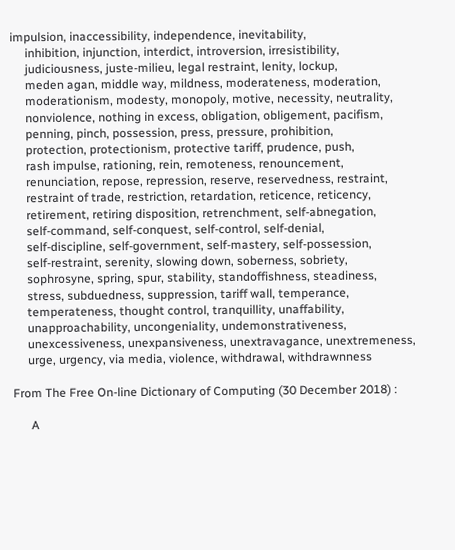impulsion, inaccessibility, independence, inevitability,
     inhibition, injunction, interdict, introversion, irresistibility,
     judiciousness, juste-milieu, legal restraint, lenity, lockup,
     meden agan, middle way, mildness, moderateness, moderation,
     moderationism, modesty, monopoly, motive, necessity, neutrality,
     nonviolence, nothing in excess, obligation, obligement, pacifism,
     penning, pinch, possession, press, pressure, prohibition,
     protection, protectionism, protective tariff, prudence, push,
     rash impulse, rationing, rein, remoteness, renouncement,
     renunciation, repose, repression, reserve, reservedness, restraint,
     restraint of trade, restriction, retardation, reticence, reticency,
     retirement, retiring disposition, retrenchment, self-abnegation,
     self-command, self-conquest, self-control, self-denial,
     self-discipline, self-government, self-mastery, self-possession,
     self-restraint, serenity, slowing down, soberness, sobriety,
     sophrosyne, spring, spur, stability, standoffishness, steadiness,
     stress, subduedness, suppression, tariff wall, temperance,
     temperateness, thought control, tranquillity, unaffability,
     unapproachability, uncongeniality, undemonstrativeness,
     unexcessiveness, unexpansiveness, unextravagance, unextremeness,
     urge, urgency, via media, violence, withdrawal, withdrawnness

From The Free On-line Dictionary of Computing (30 December 2018) :

      A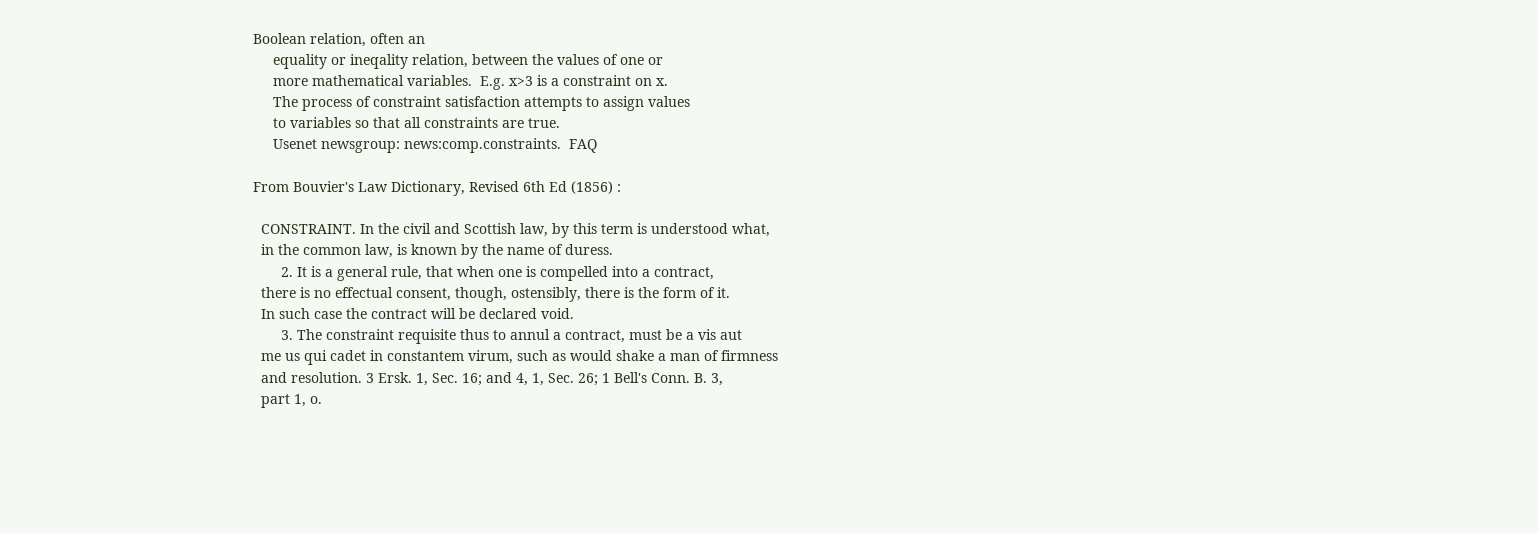Boolean relation, often an
     equality or ineqality relation, between the values of one or
     more mathematical variables.  E.g. x>3 is a constraint on x.
     The process of constraint satisfaction attempts to assign values
     to variables so that all constraints are true.
     Usenet newsgroup: news:comp.constraints.  FAQ

From Bouvier's Law Dictionary, Revised 6th Ed (1856) :

  CONSTRAINT. In the civil and Scottish law, by this term is understood what,
  in the common law, is known by the name of duress.
       2. It is a general rule, that when one is compelled into a contract,
  there is no effectual consent, though, ostensibly, there is the form of it.
  In such case the contract will be declared void.
       3. The constraint requisite thus to annul a contract, must be a vis aut
  me us qui cadet in constantem virum, such as would shake a man of firmness
  and resolution. 3 Ersk. 1, Sec. 16; and 4, 1, Sec. 26; 1 Bell's Conn. B. 3,
  part 1, o.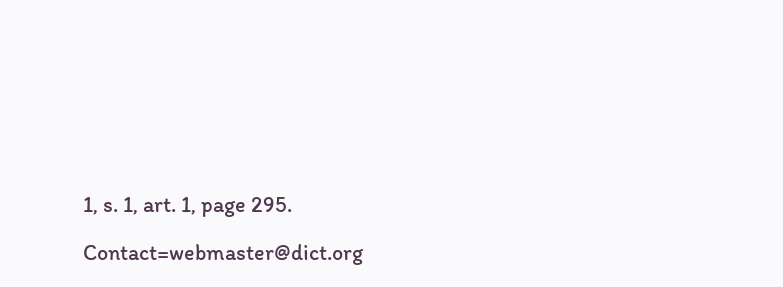1, s. 1, art. 1, page 295.

Contact=webmaster@dict.org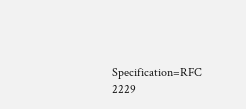Specification=RFC 2229